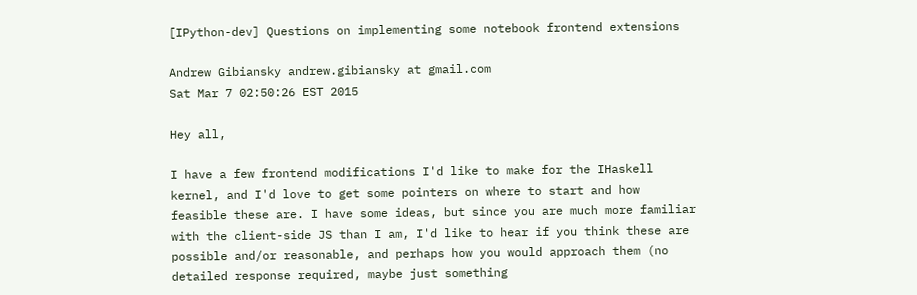[IPython-dev] Questions on implementing some notebook frontend extensions

Andrew Gibiansky andrew.gibiansky at gmail.com
Sat Mar 7 02:50:26 EST 2015

Hey all,

I have a few frontend modifications I'd like to make for the IHaskell
kernel, and I'd love to get some pointers on where to start and how
feasible these are. I have some ideas, but since you are much more familiar
with the client-side JS than I am, I'd like to hear if you think these are
possible and/or reasonable, and perhaps how you would approach them (no
detailed response required, maybe just something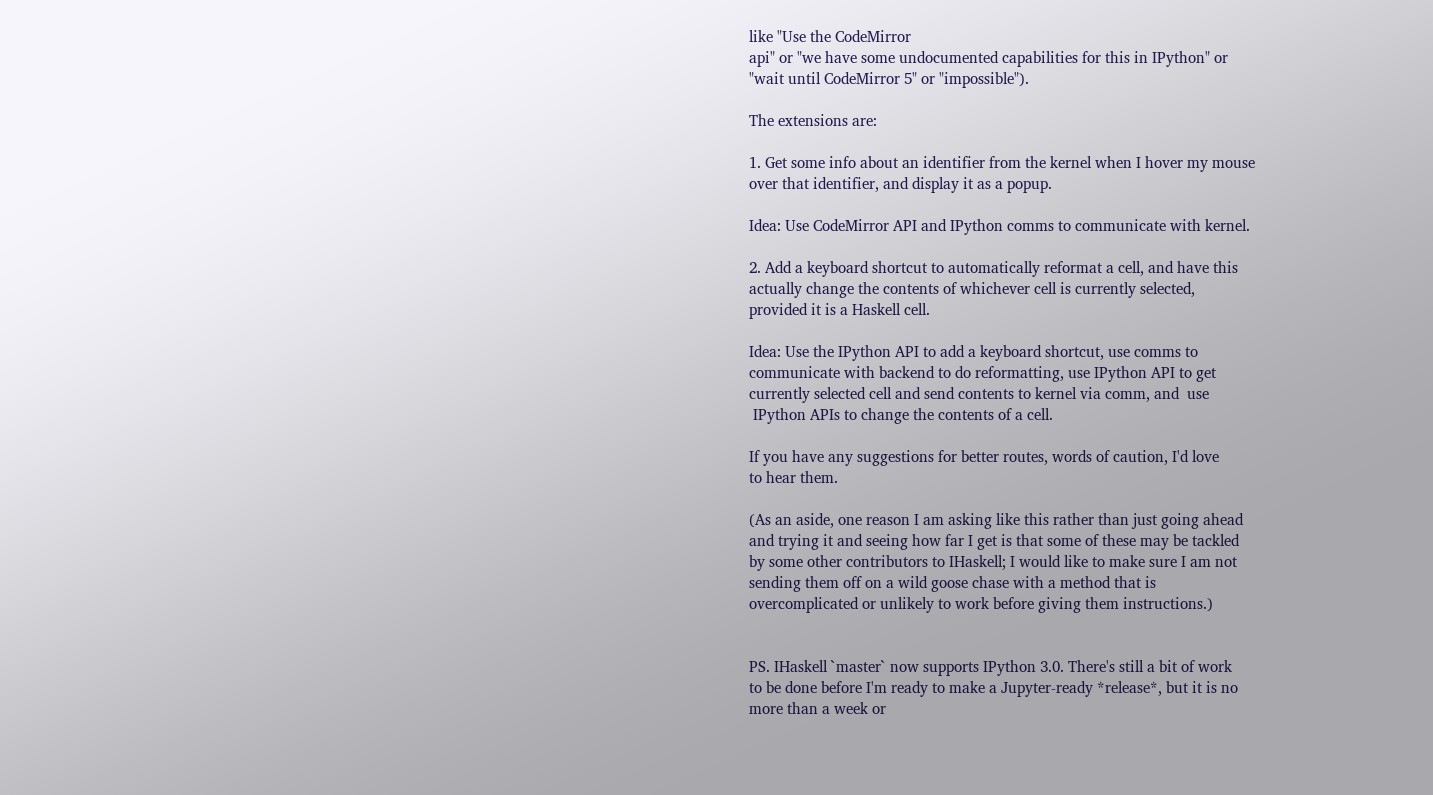like "Use the CodeMirror
api" or "we have some undocumented capabilities for this in IPython" or
"wait until CodeMirror 5" or "impossible").

The extensions are:

1. Get some info about an identifier from the kernel when I hover my mouse
over that identifier, and display it as a popup.

Idea: Use CodeMirror API and IPython comms to communicate with kernel.

2. Add a keyboard shortcut to automatically reformat a cell, and have this
actually change the contents of whichever cell is currently selected,
provided it is a Haskell cell.

Idea: Use the IPython API to add a keyboard shortcut, use comms to
communicate with backend to do reformatting, use IPython API to get
currently selected cell and send contents to kernel via comm, and  use
 IPython APIs to change the contents of a cell.

If you have any suggestions for better routes, words of caution, I'd love
to hear them.

(As an aside, one reason I am asking like this rather than just going ahead
and trying it and seeing how far I get is that some of these may be tackled
by some other contributors to IHaskell; I would like to make sure I am not
sending them off on a wild goose chase with a method that is
overcomplicated or unlikely to work before giving them instructions.)


PS. IHaskell `master` now supports IPython 3.0. There's still a bit of work
to be done before I'm ready to make a Jupyter-ready *release*, but it is no
more than a week or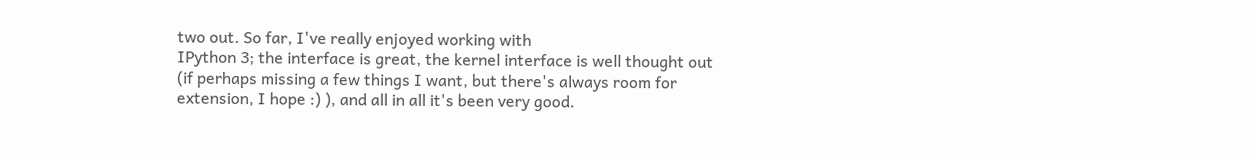two out. So far, I've really enjoyed working with
IPython 3; the interface is great, the kernel interface is well thought out
(if perhaps missing a few things I want, but there's always room for
extension, I hope :) ), and all in all it's been very good.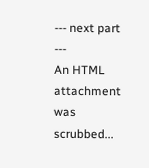--- next part ---
An HTML attachment was scrubbed...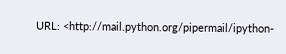URL: <http://mail.python.org/pipermail/ipython-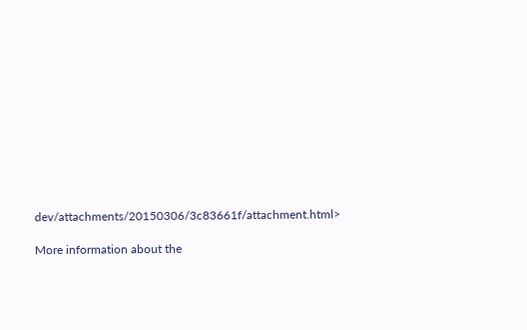dev/attachments/20150306/3c83661f/attachment.html>

More information about the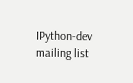IPython-dev mailing list